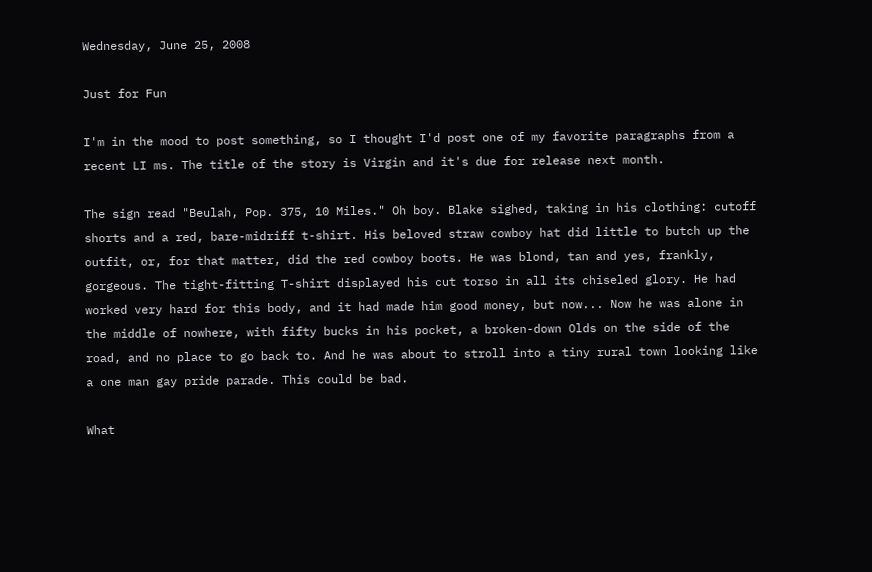Wednesday, June 25, 2008

Just for Fun

I'm in the mood to post something, so I thought I'd post one of my favorite paragraphs from a recent LI ms. The title of the story is Virgin and it's due for release next month.

The sign read "Beulah, Pop. 375, 10 Miles." Oh boy. Blake sighed, taking in his clothing: cutoff shorts and a red, bare-midriff t-shirt. His beloved straw cowboy hat did little to butch up the outfit, or, for that matter, did the red cowboy boots. He was blond, tan and yes, frankly, gorgeous. The tight-fitting T-shirt displayed his cut torso in all its chiseled glory. He had worked very hard for this body, and it had made him good money, but now... Now he was alone in the middle of nowhere, with fifty bucks in his pocket, a broken-down Olds on the side of the road, and no place to go back to. And he was about to stroll into a tiny rural town looking like a one man gay pride parade. This could be bad.

What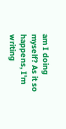am I doing myself? As it so happens, I'm writing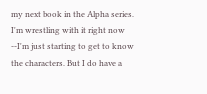my next book in the Alpha series. I'm wrestling with it right now --I'm just starting to get to know the characters. But I do have a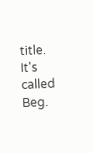title. It's called Beg.